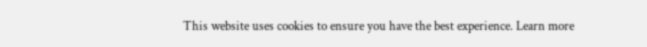This website uses cookies to ensure you have the best experience. Learn more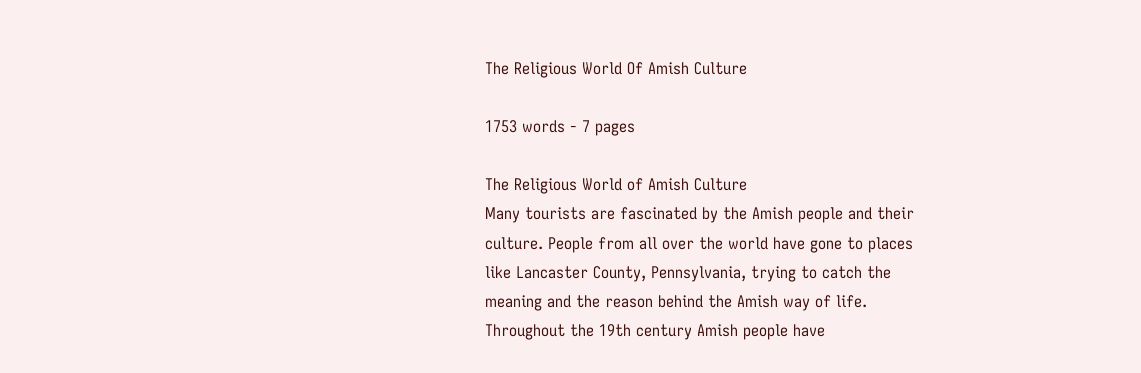The Religious World Of Amish Culture

1753 words - 7 pages

The Religious World of Amish Culture
Many tourists are fascinated by the Amish people and their culture. People from all over the world have gone to places like Lancaster County, Pennsylvania, trying to catch the meaning and the reason behind the Amish way of life. Throughout the 19th century Amish people have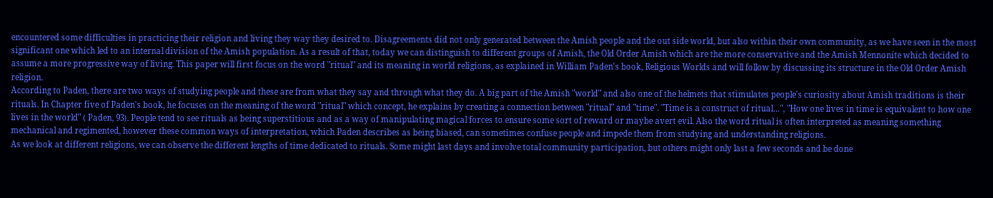encountered some difficulties in practicing their religion and living they way they desired to. Disagreements did not only generated between the Amish people and the out side world, but also within their own community, as we have seen in the most significant one which led to an internal division of the Amish population. As a result of that, today we can distinguish to different groups of Amish, the Old Order Amish which are the more conservative and the Amish Mennonite which decided to assume a more progressive way of living. This paper will first focus on the word "ritual" and its meaning in world religions, as explained in William Paden's book, Religious Worlds and will follow by discussing its structure in the Old Order Amish religion.
According to Paden, there are two ways of studying people and these are from what they say and through what they do. A big part of the Amish "world" and also one of the helmets that stimulates people's curiosity about Amish traditions is their rituals. In Chapter five of Paden's book, he focuses on the meaning of the word "ritual" which concept, he explains by creating a connection between "ritual" and "time". "Time is a construct of ritual…", "How one lives in time is equivalent to how one lives in the world" ( Paden, 93). People tend to see rituals as being superstitious and as a way of manipulating magical forces to ensure some sort of reward or maybe avert evil. Also the word ritual is often interpreted as meaning something mechanical and regimented, however these common ways of interpretation, which Paden describes as being biased, can sometimes confuse people and impede them from studying and understanding religions.
As we look at different religions, we can observe the different lengths of time dedicated to rituals. Some might last days and involve total community participation, but others might only last a few seconds and be done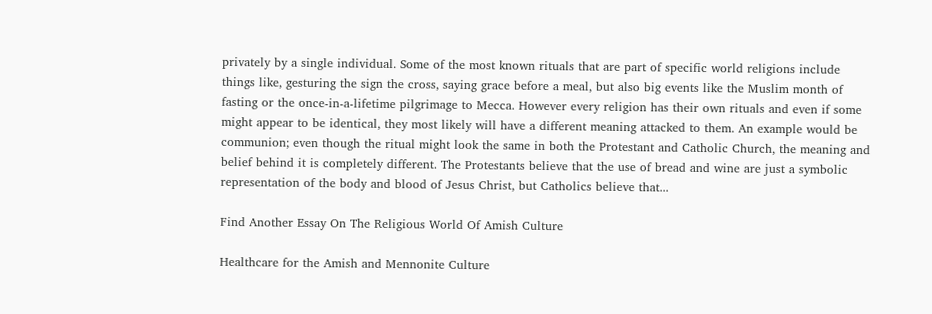privately by a single individual. Some of the most known rituals that are part of specific world religions include things like, gesturing the sign the cross, saying grace before a meal, but also big events like the Muslim month of fasting or the once-in-a-lifetime pilgrimage to Mecca. However every religion has their own rituals and even if some might appear to be identical, they most likely will have a different meaning attacked to them. An example would be communion; even though the ritual might look the same in both the Protestant and Catholic Church, the meaning and belief behind it is completely different. The Protestants believe that the use of bread and wine are just a symbolic representation of the body and blood of Jesus Christ, but Catholics believe that...

Find Another Essay On The Religious World Of Amish Culture

Healthcare for the Amish and Mennonite Culture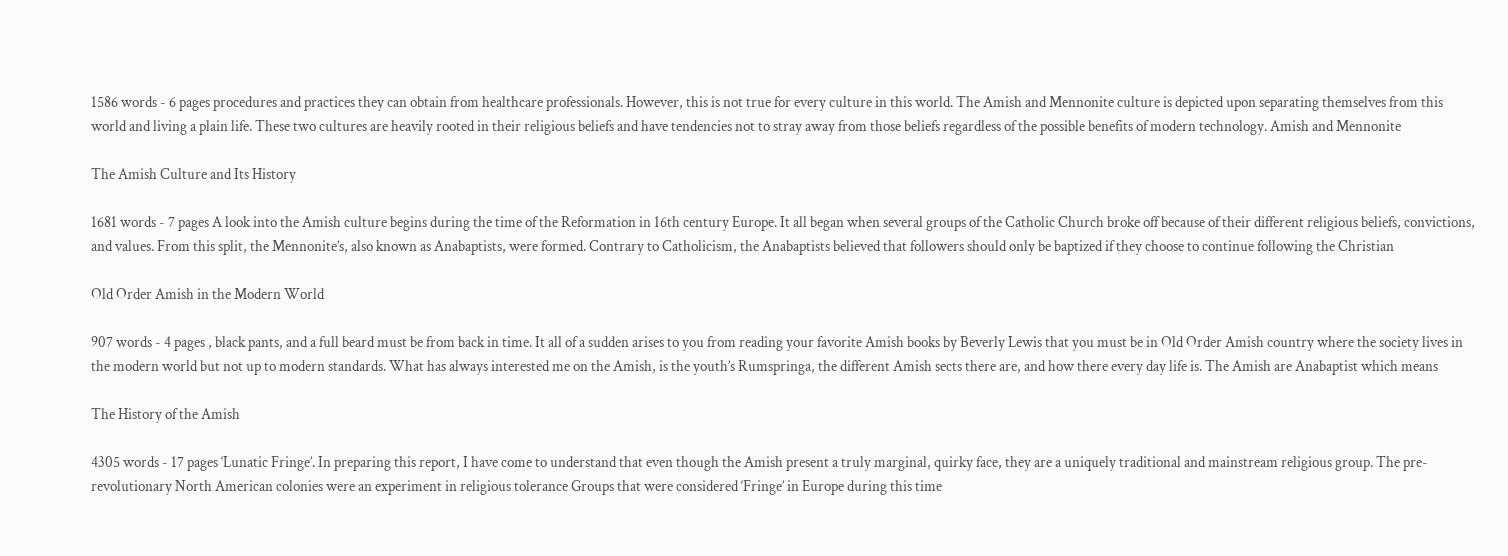1586 words - 6 pages procedures and practices they can obtain from healthcare professionals. However, this is not true for every culture in this world. The Amish and Mennonite culture is depicted upon separating themselves from this world and living a plain life. These two cultures are heavily rooted in their religious beliefs and have tendencies not to stray away from those beliefs regardless of the possible benefits of modern technology. Amish and Mennonite

The Amish Culture and Its History

1681 words - 7 pages A look into the Amish culture begins during the time of the Reformation in 16th century Europe. It all began when several groups of the Catholic Church broke off because of their different religious beliefs, convictions, and values. From this split, the Mennonite’s, also known as Anabaptists, were formed. Contrary to Catholicism, the Anabaptists believed that followers should only be baptized if they choose to continue following the Christian

Old Order Amish in the Modern World

907 words - 4 pages , black pants, and a full beard must be from back in time. It all of a sudden arises to you from reading your favorite Amish books by Beverly Lewis that you must be in Old Order Amish country where the society lives in the modern world but not up to modern standards. What has always interested me on the Amish, is the youth’s Rumspringa, the different Amish sects there are, and how there every day life is. The Amish are Anabaptist which means

The History of the Amish

4305 words - 17 pages ‘Lunatic Fringe’. In preparing this report, I have come to understand that even though the Amish present a truly marginal, quirky face, they are a uniquely traditional and mainstream religious group. The pre-revolutionary North American colonies were an experiment in religious tolerance Groups that were considered ‘Fringe’ in Europe during this time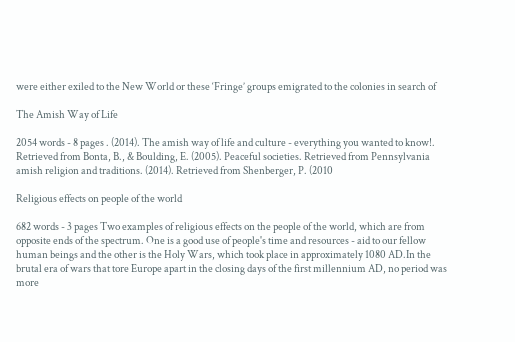were either exiled to the New World or these ‘Fringe’ groups emigrated to the colonies in search of

The Amish Way of Life

2054 words - 8 pages . (2014). The amish way of life and culture - everything you wanted to know!. Retrieved from Bonta, B., & Boulding, E. (2005). Peaceful societies. Retrieved from Pennsylvania amish religion and traditions. (2014). Retrieved from Shenberger, P. (2010

Religious effects on people of the world

682 words - 3 pages Two examples of religious effects on the people of the world, which are from opposite ends of the spectrum. One is a good use of people's time and resources - aid to our fellow human beings and the other is the Holy Wars, which took place in approximately 1080 AD.In the brutal era of wars that tore Europe apart in the closing days of the first millennium AD, no period was more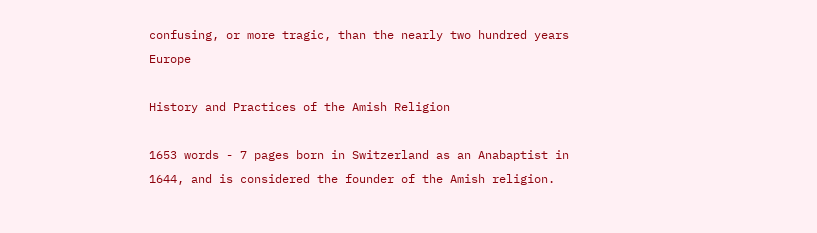confusing, or more tragic, than the nearly two hundred years Europe

History and Practices of the Amish Religion

1653 words - 7 pages born in Switzerland as an Anabaptist in 1644, and is considered the founder of the Amish religion.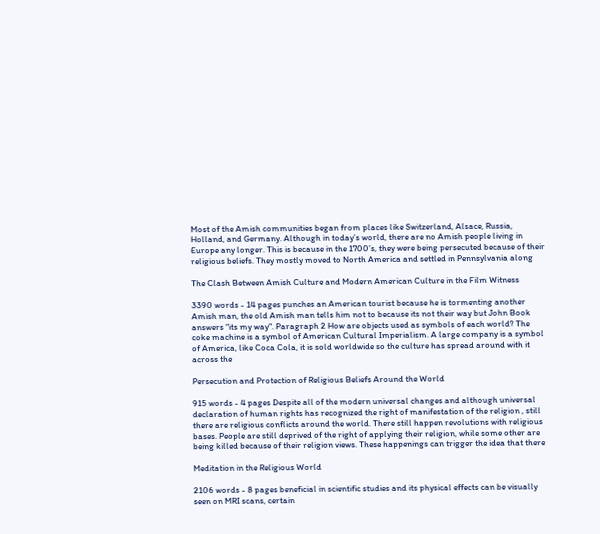Most of the Amish communities began from places like Switzerland, Alsace, Russia, Holland, and Germany. Although in today’s world, there are no Amish people living in Europe any longer. This is because in the 1700’s, they were being persecuted because of their religious beliefs. They mostly moved to North America and settled in Pennsylvania along

The Clash Between Amish Culture and Modern American Culture in the Film Witness

3390 words - 14 pages punches an American tourist because he is tormenting another Amish man, the old Amish man tells him not to because its not their way but John Book answers "its my way". Paragraph 2 How are objects used as symbols of each world? The coke machine is a symbol of American Cultural Imperialism. A large company is a symbol of America, like Coca Cola, it is sold worldwide so the culture has spread around with it across the

Persecution and Protection of Religious Beliefs Around the World

915 words - 4 pages Despite all of the modern universal changes and although universal declaration of human rights has recognized the right of manifestation of the religion , still there are religious conflicts around the world. There still happen revolutions with religious bases. People are still deprived of the right of applying their religion, while some other are being killed because of their religion views. These happenings can trigger the idea that there

Meditation in the Religious World

2106 words - 8 pages beneficial in scientific studies and its physical effects can be visually seen on MRI scans, certain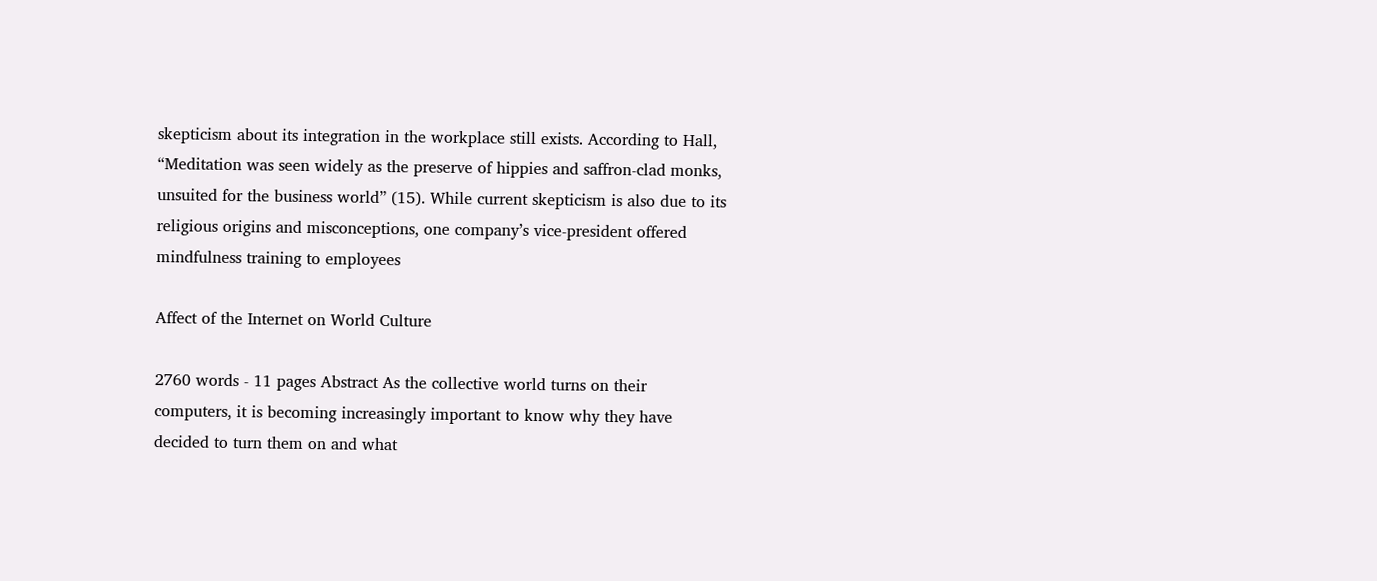skepticism about its integration in the workplace still exists. According to Hall, “Meditation was seen widely as the preserve of hippies and saffron-clad monks, unsuited for the business world” (15). While current skepticism is also due to its religious origins and misconceptions, one company’s vice-president offered mindfulness training to employees

Affect of the Internet on World Culture

2760 words - 11 pages Abstract As the collective world turns on their computers, it is becoming increasingly important to know why they have decided to turn them on and what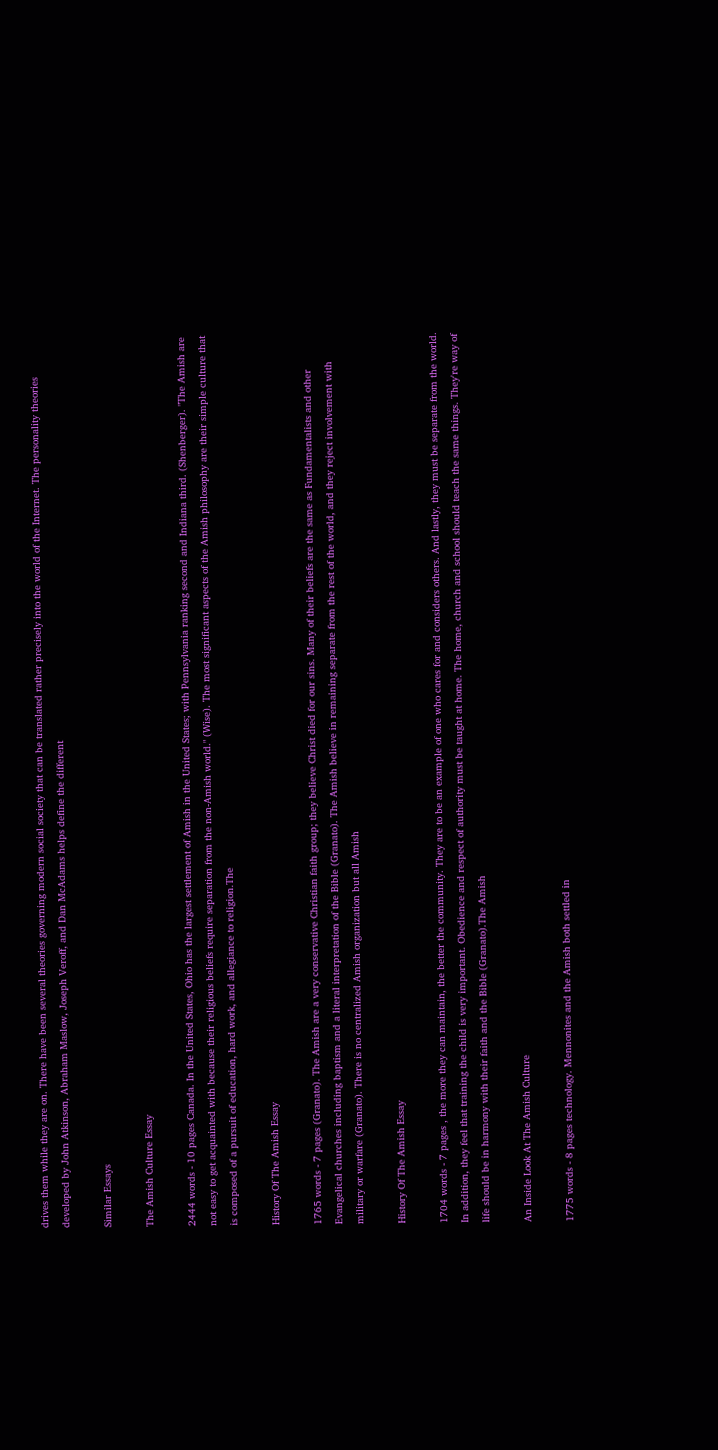drives them while they are on. There have been several theories governing modern social society that can be translated rather precisely into the world of the Internet. The personality theories developed by John Atkinson, Abraham Maslow, Joseph Veroff, and Dan McAdams helps define the different

Similar Essays

The Amish Culture Essay

2444 words - 10 pages Canada. In the United States, Ohio has the largest settlement of Amish in the United States; with Pennsylvania ranking second and Indiana third. (Shenberger). "The Amish are not easy to get acquainted with because their religious beliefs require separation from the non-Amish world." (Wise). The most significant aspects of the Amish philosophy are their simple culture that is composed of a pursuit of education, hard work, and allegiance to religion.The

History Of The Amish Essay

1765 words - 7 pages (Granato). The Amish are a very conservative Christian faith group; they believe Christ died for our sins. Many of their beliefs are the same as Fundamentalists and other Evangelical churches including baptism and a literal interpretation of the Bible (Granato). The Amish believe in remaining separate from the rest of the world, and they reject involvement with military or warfare (Granato). There is no centralized Amish organization but all Amish

History Of The Amish Essay

1704 words - 7 pages , the more they can maintain, the better the community. They are to be an example of one who cares for and considers others. And lastly, they must be separate from the world. In addition, they feel that training the child is very important. Obedience and respect of authority must be taught at home. The home, church and school should teach the same things. They're way of life should be in harmony with their faith and the Bible (Granato).The Amish

An Inside Look At The Amish Culture

1775 words - 8 pages technology. Mennonites and the Amish both settled in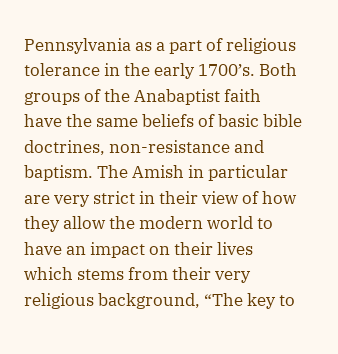Pennsylvania as a part of religious tolerance in the early 1700’s. Both groups of the Anabaptist faith have the same beliefs of basic bible doctrines, non-resistance and baptism. The Amish in particular are very strict in their view of how they allow the modern world to have an impact on their lives which stems from their very religious background, “The key to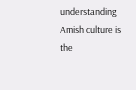understanding Amish culture is the